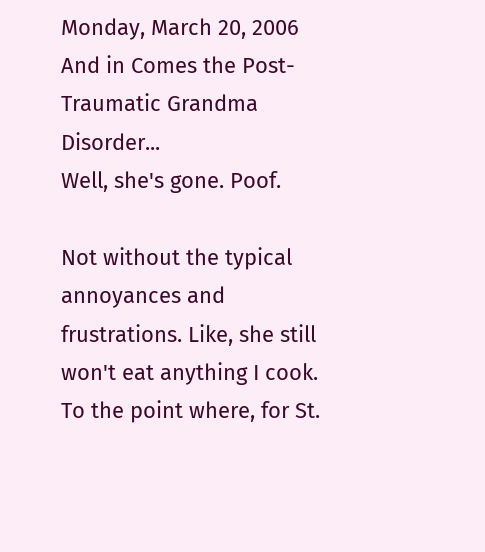Monday, March 20, 2006
And in Comes the Post-Traumatic Grandma Disorder...
Well, she's gone. Poof.

Not without the typical annoyances and frustrations. Like, she still won't eat anything I cook. To the point where, for St.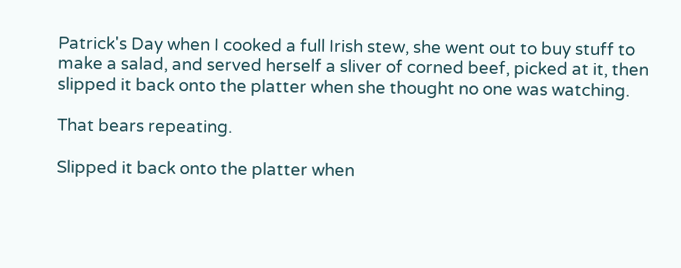Patrick's Day when I cooked a full Irish stew, she went out to buy stuff to make a salad, and served herself a sliver of corned beef, picked at it, then slipped it back onto the platter when she thought no one was watching.

That bears repeating.

Slipped it back onto the platter when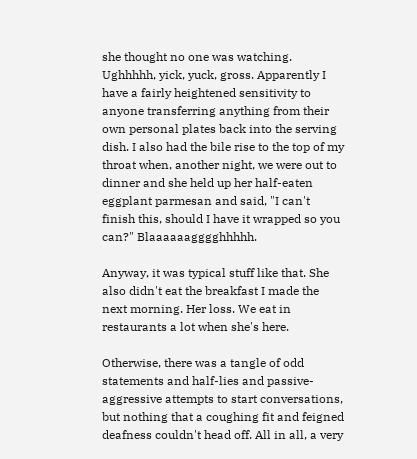she thought no one was watching. Ughhhhh, yick, yuck, gross. Apparently I have a fairly heightened sensitivity to anyone transferring anything from their own personal plates back into the serving dish. I also had the bile rise to the top of my throat when, another night, we were out to dinner and she held up her half-eaten eggplant parmesan and said, "I can't finish this, should I have it wrapped so you can?" Blaaaaaagggghhhhh.

Anyway, it was typical stuff like that. She also didn't eat the breakfast I made the next morning. Her loss. We eat in restaurants a lot when she's here.

Otherwise, there was a tangle of odd statements and half-lies and passive-aggressive attempts to start conversations, but nothing that a coughing fit and feigned deafness couldn't head off. All in all, a very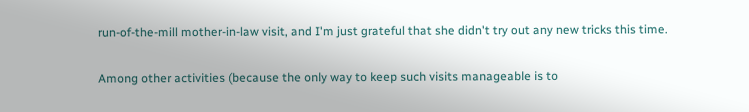run-of-the-mill mother-in-law visit, and I'm just grateful that she didn't try out any new tricks this time.

Among other activities (because the only way to keep such visits manageable is to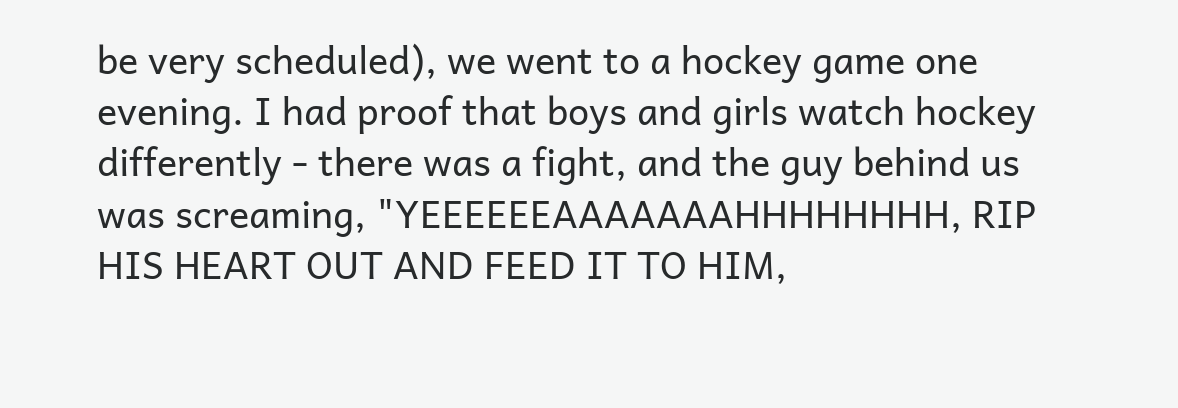be very scheduled), we went to a hockey game one evening. I had proof that boys and girls watch hockey differently - there was a fight, and the guy behind us was screaming, "YEEEEEEAAAAAAAHHHHHHHH, RIP HIS HEART OUT AND FEED IT TO HIM,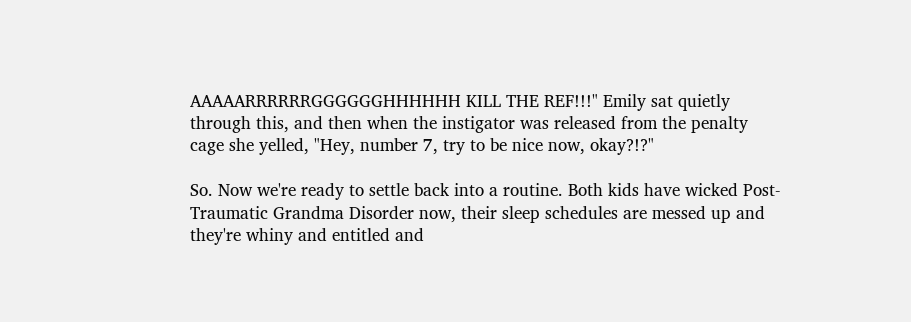AAAAARRRRRRGGGGGGHHHHHH KILL THE REF!!!" Emily sat quietly through this, and then when the instigator was released from the penalty cage she yelled, "Hey, number 7, try to be nice now, okay?!?"

So. Now we're ready to settle back into a routine. Both kids have wicked Post-Traumatic Grandma Disorder now, their sleep schedules are messed up and they're whiny and entitled and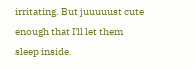irritating. But juuuuust cute enough that I'll let them sleep inside.